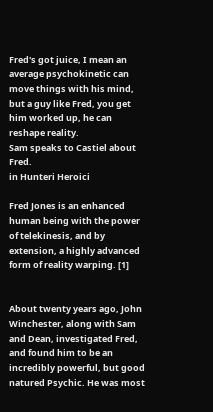Fred's got juice, I mean an average psychokinetic can move things with his mind, but a guy like Fred, you get him worked up, he can reshape reality.
Sam speaks to Castiel about Fred.
in Hunteri Heroici

Fred Jones is an enhanced human being with the power of telekinesis, and by extension, a highly advanced form of reality warping. [1]


About twenty years ago, John Winchester, along with Sam and Dean, investigated Fred, and found him to be an incredibly powerful, but good natured Psychic. He was most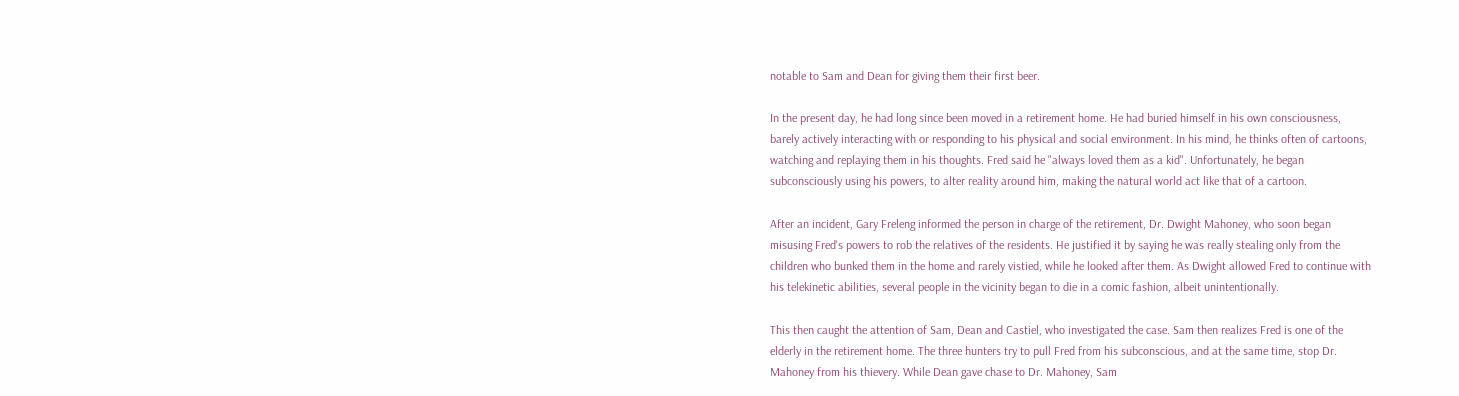notable to Sam and Dean for giving them their first beer.

In the present day, he had long since been moved in a retirement home. He had buried himself in his own consciousness, barely actively interacting with or responding to his physical and social environment. In his mind, he thinks often of cartoons, watching and replaying them in his thoughts. Fred said he "always loved them as a kid". Unfortunately, he began subconsciously using his powers, to alter reality around him, making the natural world act like that of a cartoon.

After an incident, Gary Freleng informed the person in charge of the retirement, Dr. Dwight Mahoney, who soon began misusing Fred's powers to rob the relatives of the residents. He justified it by saying he was really stealing only from the children who bunked them in the home and rarely vistied, while he looked after them. As Dwight allowed Fred to continue with his telekinetic abilities, several people in the vicinity began to die in a comic fashion, albeit unintentionally.

This then caught the attention of Sam, Dean and Castiel, who investigated the case. Sam then realizes Fred is one of the elderly in the retirement home. The three hunters try to pull Fred from his subconscious, and at the same time, stop Dr. Mahoney from his thievery. While Dean gave chase to Dr. Mahoney, Sam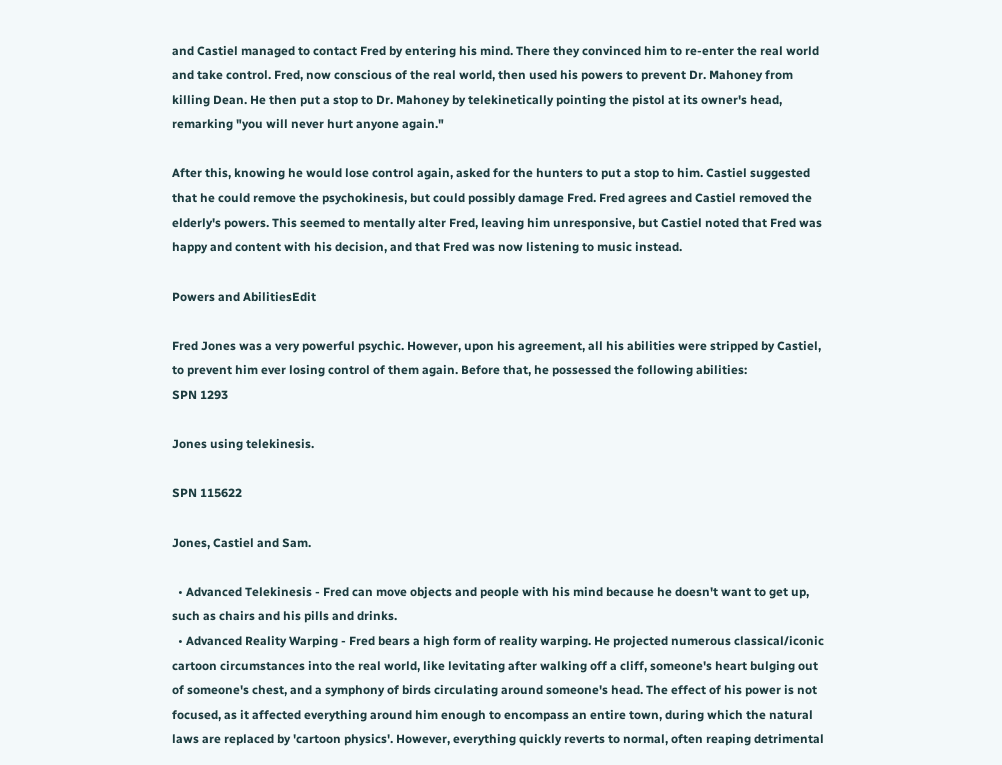and Castiel managed to contact Fred by entering his mind. There they convinced him to re-enter the real world and take control. Fred, now conscious of the real world, then used his powers to prevent Dr. Mahoney from killing Dean. He then put a stop to Dr. Mahoney by telekinetically pointing the pistol at its owner's head, remarking "you will never hurt anyone again."

After this, knowing he would lose control again, asked for the hunters to put a stop to him. Castiel suggested that he could remove the psychokinesis, but could possibly damage Fred. Fred agrees and Castiel removed the elderly's powers. This seemed to mentally alter Fred, leaving him unresponsive, but Castiel noted that Fred was happy and content with his decision, and that Fred was now listening to music instead.

Powers and AbilitiesEdit

Fred Jones was a very powerful psychic. However, upon his agreement, all his abilities were stripped by Castiel, to prevent him ever losing control of them again. Before that, he possessed the following abilities:
SPN 1293

Jones using telekinesis.

SPN 115622

Jones, Castiel and Sam.

  • Advanced Telekinesis - Fred can move objects and people with his mind because he doesn't want to get up, such as chairs and his pills and drinks.
  • Advanced Reality Warping - Fred bears a high form of reality warping. He projected numerous classical/iconic cartoon circumstances into the real world, like levitating after walking off a cliff, someone's heart bulging out of someone's chest, and a symphony of birds circulating around someone's head. The effect of his power is not focused, as it affected everything around him enough to encompass an entire town, during which the natural laws are replaced by 'cartoon physics'. However, everything quickly reverts to normal, often reaping detrimental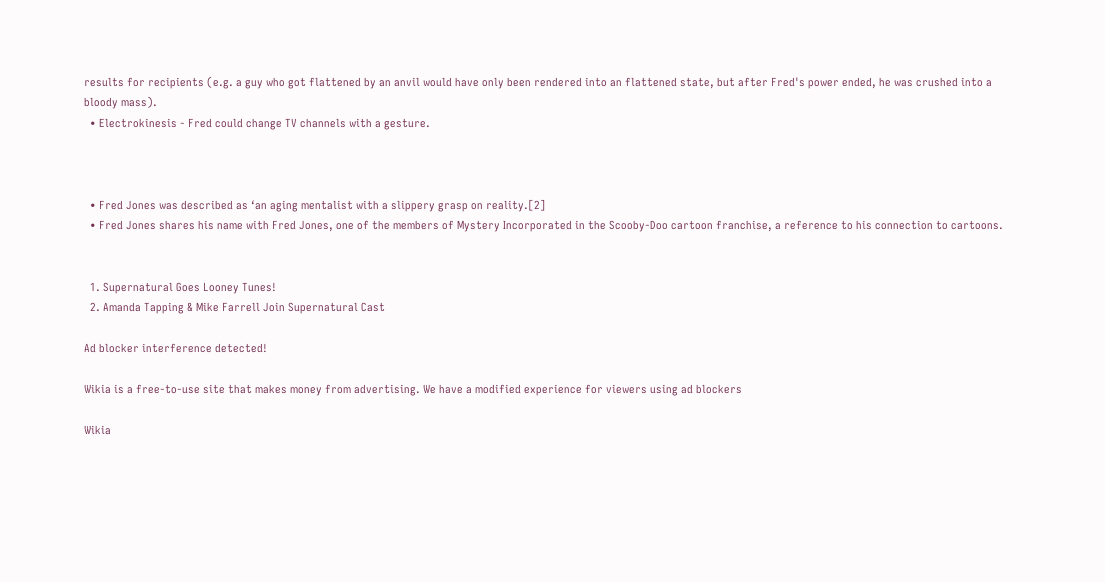results for recipients (e.g. a guy who got flattened by an anvil would have only been rendered into an flattened state, but after Fred's power ended, he was crushed into a bloody mass).
  • Electrokinesis - Fred could change TV channels with a gesture.



  • Fred Jones was described as ‘an aging mentalist with a slippery grasp on reality.[2]
  • Fred Jones shares his name with Fred Jones, one of the members of Mystery Incorporated in the Scooby-Doo cartoon franchise, a reference to his connection to cartoons.


  1. Supernatural Goes Looney Tunes!
  2. Amanda Tapping & Mike Farrell Join Supernatural Cast

Ad blocker interference detected!

Wikia is a free-to-use site that makes money from advertising. We have a modified experience for viewers using ad blockers

Wikia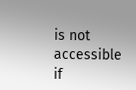is not accessible if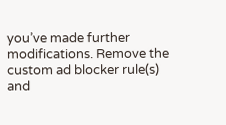you’ve made further modifications. Remove the custom ad blocker rule(s) and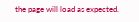the page will load as expected.